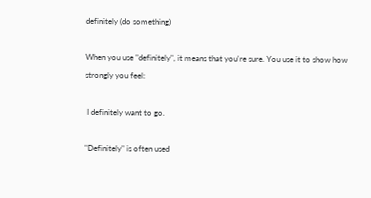definitely (do something)

When you use "definitely", it means that you're sure. You use it to show how strongly you feel:

 I definitely want to go.

"Definitely" is often used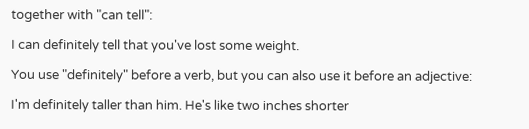together with "can tell":

I can definitely tell that you've lost some weight.

You use "definitely" before a verb, but you can also use it before an adjective:

I'm definitely taller than him. He's like two inches shorter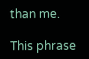than me.

This phrase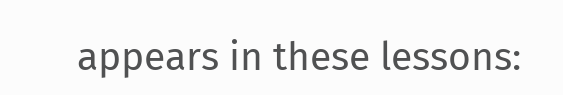appears in these lessons: